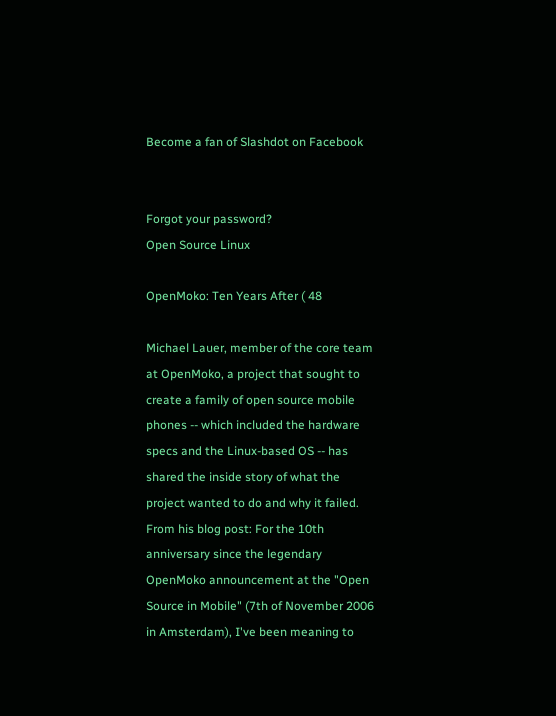Become a fan of Slashdot on Facebook


Forgot your password?
Open Source Linux

OpenMoko: Ten Years After ( 48

Michael Lauer, member of the core team at OpenMoko, a project that sought to create a family of open source mobile phones -- which included the hardware specs and the Linux-based OS -- has shared the inside story of what the project wanted to do and why it failed. From his blog post: For the 10th anniversary since the legendary OpenMoko announcement at the "Open Source in Mobile" (7th of November 2006 in Amsterdam), I've been meaning to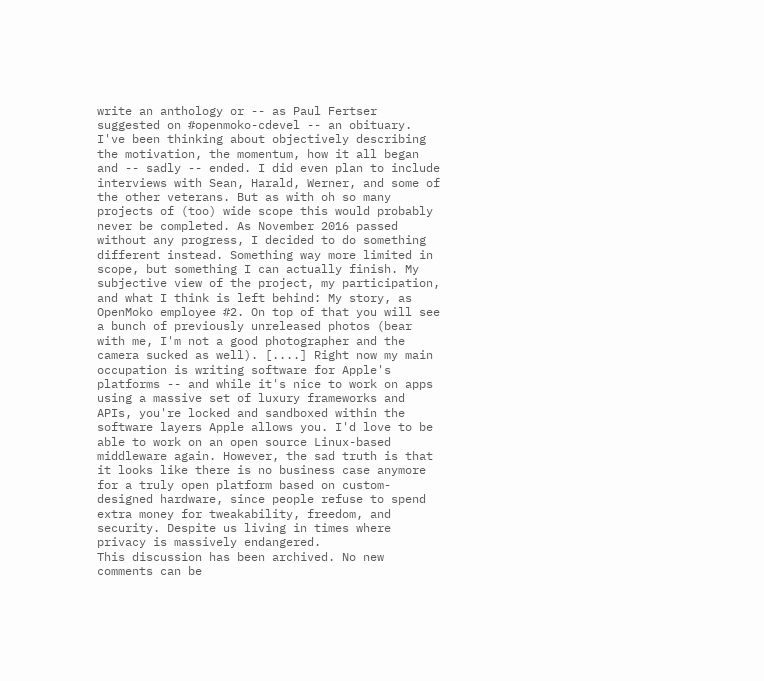write an anthology or -- as Paul Fertser suggested on #openmoko-cdevel -- an obituary. I've been thinking about objectively describing the motivation, the momentum, how it all began and -- sadly -- ended. I did even plan to include interviews with Sean, Harald, Werner, and some of the other veterans. But as with oh so many projects of (too) wide scope this would probably never be completed. As November 2016 passed without any progress, I decided to do something different instead. Something way more limited in scope, but something I can actually finish. My subjective view of the project, my participation, and what I think is left behind: My story, as OpenMoko employee #2. On top of that you will see a bunch of previously unreleased photos (bear with me, I'm not a good photographer and the camera sucked as well). [....] Right now my main occupation is writing software for Apple's platforms -- and while it's nice to work on apps using a massive set of luxury frameworks and APIs, you're locked and sandboxed within the software layers Apple allows you. I'd love to be able to work on an open source Linux-based middleware again. However, the sad truth is that it looks like there is no business case anymore for a truly open platform based on custom-designed hardware, since people refuse to spend extra money for tweakability, freedom, and security. Despite us living in times where privacy is massively endangered.
This discussion has been archived. No new comments can be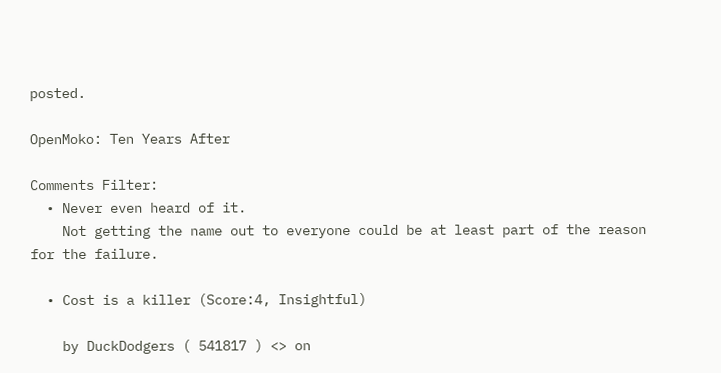posted.

OpenMoko: Ten Years After

Comments Filter:
  • Never even heard of it.
    Not getting the name out to everyone could be at least part of the reason for the failure.

  • Cost is a killer (Score:4, Insightful)

    by DuckDodgers ( 541817 ) <> on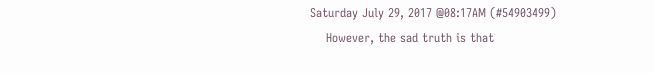Saturday July 29, 2017 @08:17AM (#54903499)
    However, the sad truth is that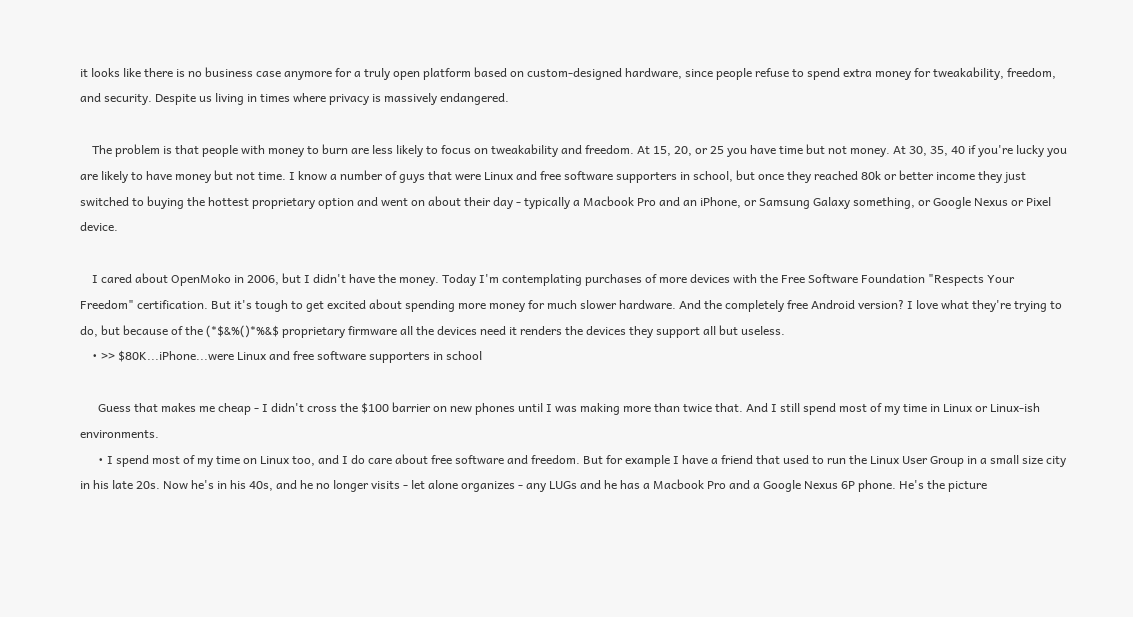it looks like there is no business case anymore for a truly open platform based on custom-designed hardware, since people refuse to spend extra money for tweakability, freedom, and security. Despite us living in times where privacy is massively endangered.

    The problem is that people with money to burn are less likely to focus on tweakability and freedom. At 15, 20, or 25 you have time but not money. At 30, 35, 40 if you're lucky you are likely to have money but not time. I know a number of guys that were Linux and free software supporters in school, but once they reached 80k or better income they just switched to buying the hottest proprietary option and went on about their day - typically a Macbook Pro and an iPhone, or Samsung Galaxy something, or Google Nexus or Pixel device.

    I cared about OpenMoko in 2006, but I didn't have the money. Today I'm contemplating purchases of more devices with the Free Software Foundation "Respects Your Freedom" certification. But it's tough to get excited about spending more money for much slower hardware. And the completely free Android version? I love what they're trying to do, but because of the (*$&%()*%&$ proprietary firmware all the devices need it renders the devices they support all but useless.
    • >> $80K...iPhone...were Linux and free software supporters in school

      Guess that makes me cheap - I didn't cross the $100 barrier on new phones until I was making more than twice that. And I still spend most of my time in Linux or Linux-ish environments.
      • I spend most of my time on Linux too, and I do care about free software and freedom. But for example I have a friend that used to run the Linux User Group in a small size city in his late 20s. Now he's in his 40s, and he no longer visits - let alone organizes - any LUGs and he has a Macbook Pro and a Google Nexus 6P phone. He's the picture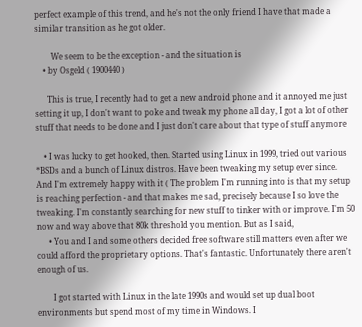perfect example of this trend, and he's not the only friend I have that made a similar transition as he got older.

        We seem to be the exception - and the situation is
    • by Osgeld ( 1900440 )

      This is true, I recently had to get a new android phone and it annoyed me just setting it up, I don't want to poke and tweak my phone all day, I got a lot of other stuff that needs to be done and I just don't care about that type of stuff anymore

    • I was lucky to get hooked, then. Started using Linux in 1999, tried out various *BSDs and a bunch of Linux distros. Have been tweaking my setup ever since. And I'm extremely happy with it ( The problem I'm running into is that my setup is reaching perfection - and that makes me sad, precisely because I so love the tweaking. I'm constantly searching for new stuff to tinker with or improve. I'm 50 now and way above that 80k threshold you mention. But as I said,
      • You and I and some others decided free software still matters even after we could afford the proprietary options. That's fantastic. Unfortunately there aren't enough of us.

        I got started with Linux in the late 1990s and would set up dual boot environments but spend most of my time in Windows. I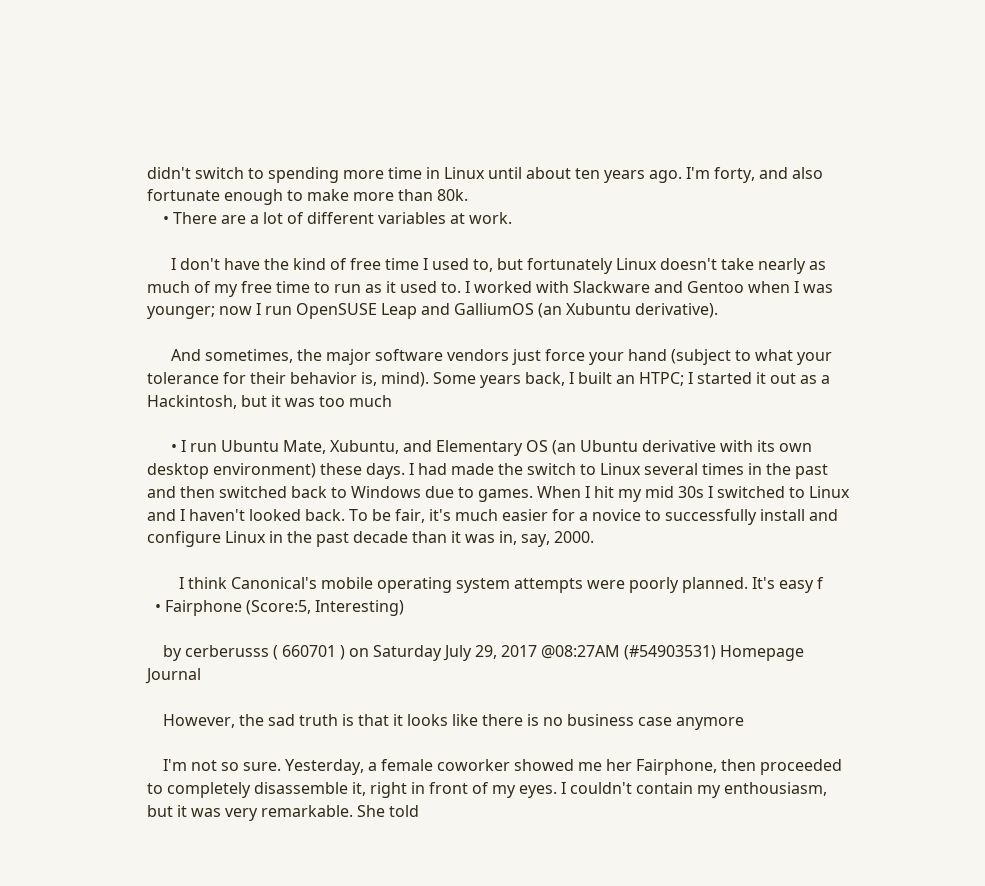didn't switch to spending more time in Linux until about ten years ago. I'm forty, and also fortunate enough to make more than 80k.
    • There are a lot of different variables at work.

      I don't have the kind of free time I used to, but fortunately Linux doesn't take nearly as much of my free time to run as it used to. I worked with Slackware and Gentoo when I was younger; now I run OpenSUSE Leap and GalliumOS (an Xubuntu derivative).

      And sometimes, the major software vendors just force your hand (subject to what your tolerance for their behavior is, mind). Some years back, I built an HTPC; I started it out as a Hackintosh, but it was too much

      • I run Ubuntu Mate, Xubuntu, and Elementary OS (an Ubuntu derivative with its own desktop environment) these days. I had made the switch to Linux several times in the past and then switched back to Windows due to games. When I hit my mid 30s I switched to Linux and I haven't looked back. To be fair, it's much easier for a novice to successfully install and configure Linux in the past decade than it was in, say, 2000.

        I think Canonical's mobile operating system attempts were poorly planned. It's easy f
  • Fairphone (Score:5, Interesting)

    by cerberusss ( 660701 ) on Saturday July 29, 2017 @08:27AM (#54903531) Homepage Journal

    However, the sad truth is that it looks like there is no business case anymore

    I'm not so sure. Yesterday, a female coworker showed me her Fairphone, then proceeded to completely disassemble it, right in front of my eyes. I couldn't contain my enthousiasm, but it was very remarkable. She told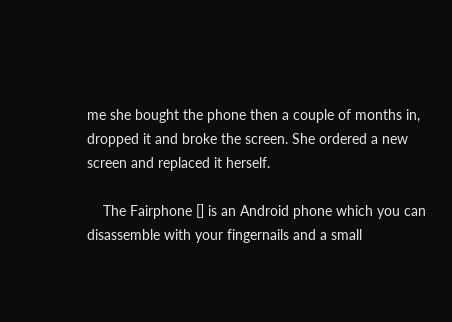me she bought the phone then a couple of months in, dropped it and broke the screen. She ordered a new screen and replaced it herself.

    The Fairphone [] is an Android phone which you can disassemble with your fingernails and a small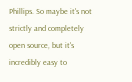Phillips. So maybe it's not strictly and completely open source, but it's incredibly easy to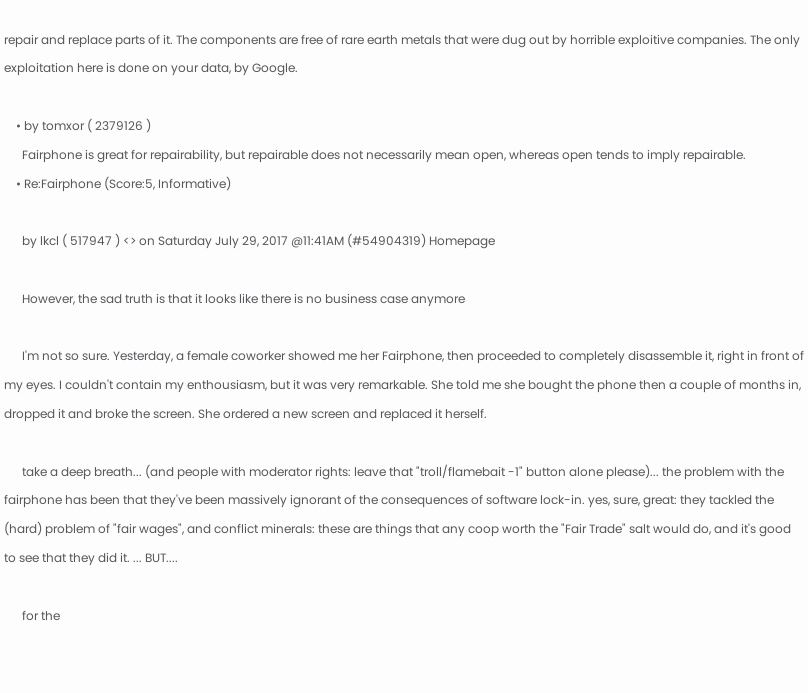repair and replace parts of it. The components are free of rare earth metals that were dug out by horrible exploitive companies. The only exploitation here is done on your data, by Google.

    • by tomxor ( 2379126 )
      Fairphone is great for repairability, but repairable does not necessarily mean open, whereas open tends to imply repairable.
    • Re:Fairphone (Score:5, Informative)

      by lkcl ( 517947 ) <> on Saturday July 29, 2017 @11:41AM (#54904319) Homepage

      However, the sad truth is that it looks like there is no business case anymore

      I'm not so sure. Yesterday, a female coworker showed me her Fairphone, then proceeded to completely disassemble it, right in front of my eyes. I couldn't contain my enthousiasm, but it was very remarkable. She told me she bought the phone then a couple of months in, dropped it and broke the screen. She ordered a new screen and replaced it herself.

      take a deep breath... (and people with moderator rights: leave that "troll/flamebait -1" button alone please)... the problem with the fairphone has been that they've been massively ignorant of the consequences of software lock-in. yes, sure, great: they tackled the (hard) problem of "fair wages", and conflict minerals: these are things that any coop worth the "Fair Trade" salt would do, and it's good to see that they did it. ... BUT....

      for the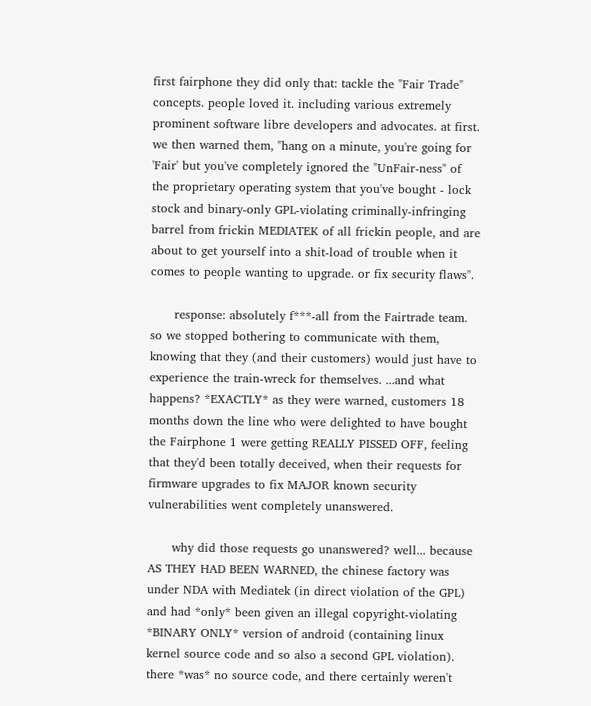first fairphone they did only that: tackle the "Fair Trade" concepts. people loved it. including various extremely prominent software libre developers and advocates. at first. we then warned them, "hang on a minute, you're going for 'Fair' but you've completely ignored the "UnFair-ness" of the proprietary operating system that you've bought - lock stock and binary-only GPL-violating criminally-infringing barrel from frickin MEDIATEK of all frickin people, and are about to get yourself into a shit-load of trouble when it comes to people wanting to upgrade. or fix security flaws".

      response: absolutely f***-all from the Fairtrade team. so we stopped bothering to communicate with them, knowing that they (and their customers) would just have to experience the train-wreck for themselves. ...and what happens? *EXACTLY* as they were warned, customers 18 months down the line who were delighted to have bought the Fairphone 1 were getting REALLY PISSED OFF, feeling that they'd been totally deceived, when their requests for firmware upgrades to fix MAJOR known security vulnerabilities went completely unanswered.

      why did those requests go unanswered? well... because AS THEY HAD BEEN WARNED, the chinese factory was under NDA with Mediatek (in direct violation of the GPL) and had *only* been given an illegal copyright-violating *BINARY ONLY* version of android (containing linux kernel source code and so also a second GPL violation). there *was* no source code, and there certainly weren't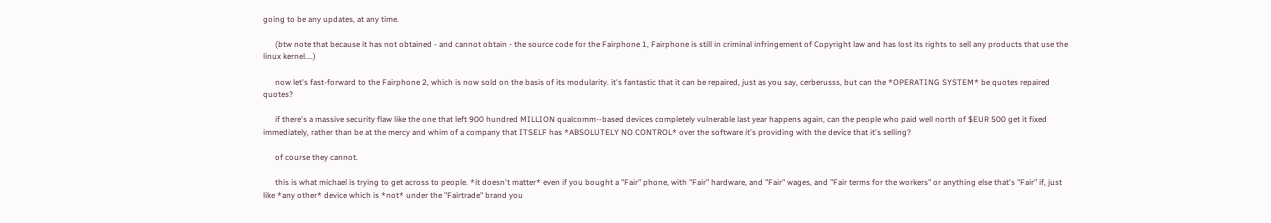going to be any updates, at any time.

      (btw note that because it has not obtained - and cannot obtain - the source code for the Fairphone 1, Fairphone is still in criminal infringement of Copyright law and has lost its rights to sell any products that use the linux kernel....)

      now let's fast-forward to the Fairphone 2, which is now sold on the basis of its modularity. it's fantastic that it can be repaired, just as you say, cerberusss, but can the *OPERATING SYSTEM* be quotes repaired quotes?

      if there's a massive security flaw like the one that left 900 hundred MILLION qualcomm--based devices completely vulnerable last year happens again, can the people who paid well north of $EUR 500 get it fixed immediately, rather than be at the mercy and whim of a company that ITSELF has *ABSOLUTELY NO CONTROL* over the software it's providing with the device that it's selling?

      of course they cannot.

      this is what michael is trying to get across to people. *it doesn't matter* even if you bought a "Fair" phone, with "Fair" hardware, and "Fair" wages, and "Fair terms for the workers" or anything else that's "Fair" if, just like *any other* device which is *not* under the "Fairtrade" brand you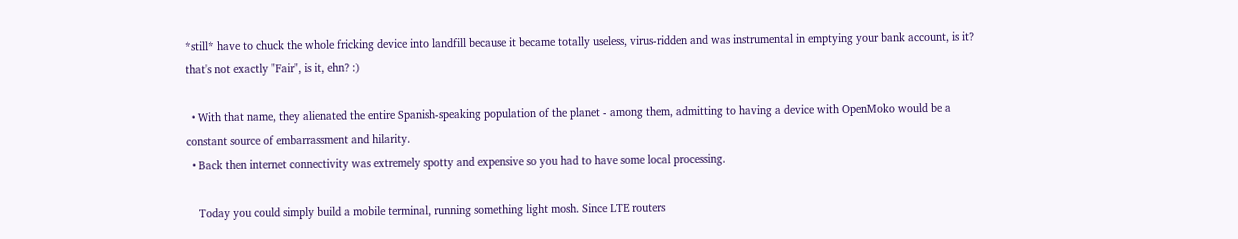*still* have to chuck the whole fricking device into landfill because it became totally useless, virus-ridden and was instrumental in emptying your bank account, is it? that's not exactly "Fair", is it, ehn? :)

  • With that name, they alienated the entire Spanish-speaking population of the planet - among them, admitting to having a device with OpenMoko would be a constant source of embarrassment and hilarity.
  • Back then internet connectivity was extremely spotty and expensive so you had to have some local processing.

    Today you could simply build a mobile terminal, running something light mosh. Since LTE routers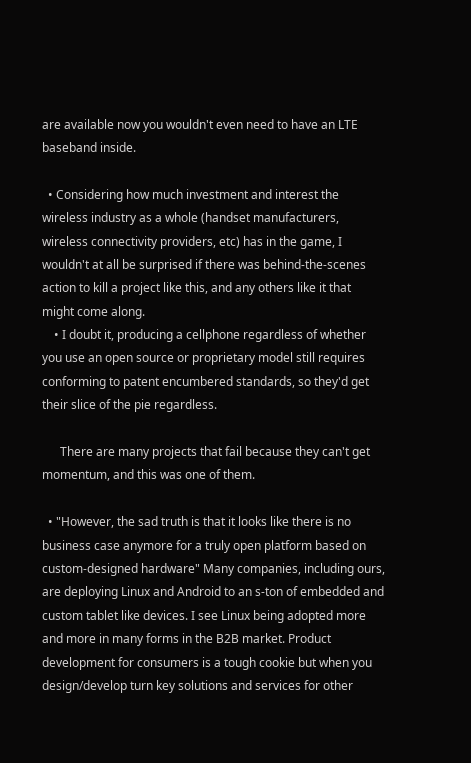are available now you wouldn't even need to have an LTE baseband inside.

  • Considering how much investment and interest the wireless industry as a whole (handset manufacturers, wireless connectivity providers, etc) has in the game, I wouldn't at all be surprised if there was behind-the-scenes action to kill a project like this, and any others like it that might come along.
    • I doubt it, producing a cellphone regardless of whether you use an open source or proprietary model still requires conforming to patent encumbered standards, so they'd get their slice of the pie regardless.

      There are many projects that fail because they can't get momentum, and this was one of them.

  • "However, the sad truth is that it looks like there is no business case anymore for a truly open platform based on custom-designed hardware" Many companies, including ours, are deploying Linux and Android to an s-ton of embedded and custom tablet like devices. I see Linux being adopted more and more in many forms in the B2B market. Product development for consumers is a tough cookie but when you design/develop turn key solutions and services for other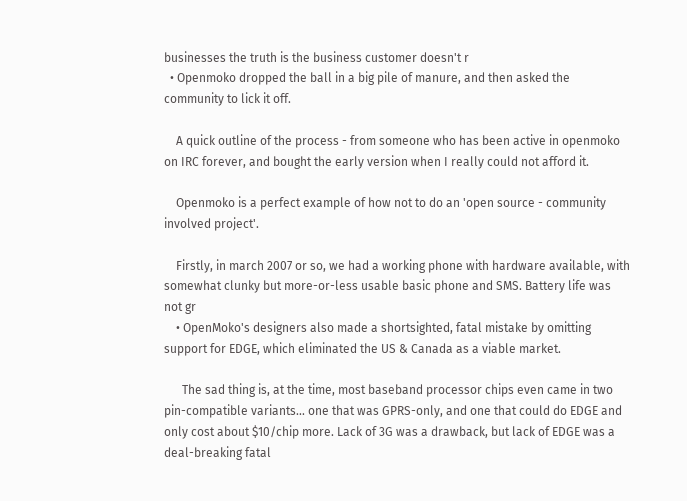businesses the truth is the business customer doesn't r
  • Openmoko dropped the ball in a big pile of manure, and then asked the community to lick it off.

    A quick outline of the process - from someone who has been active in openmoko on IRC forever, and bought the early version when I really could not afford it.

    Openmoko is a perfect example of how not to do an 'open source - community involved project'.

    Firstly, in march 2007 or so, we had a working phone with hardware available, with somewhat clunky but more-or-less usable basic phone and SMS. Battery life was not gr
    • OpenMoko's designers also made a shortsighted, fatal mistake by omitting support for EDGE, which eliminated the US & Canada as a viable market.

      The sad thing is, at the time, most baseband processor chips even came in two pin-compatible variants... one that was GPRS-only, and one that could do EDGE and only cost about $10/chip more. Lack of 3G was a drawback, but lack of EDGE was a deal-breaking fatal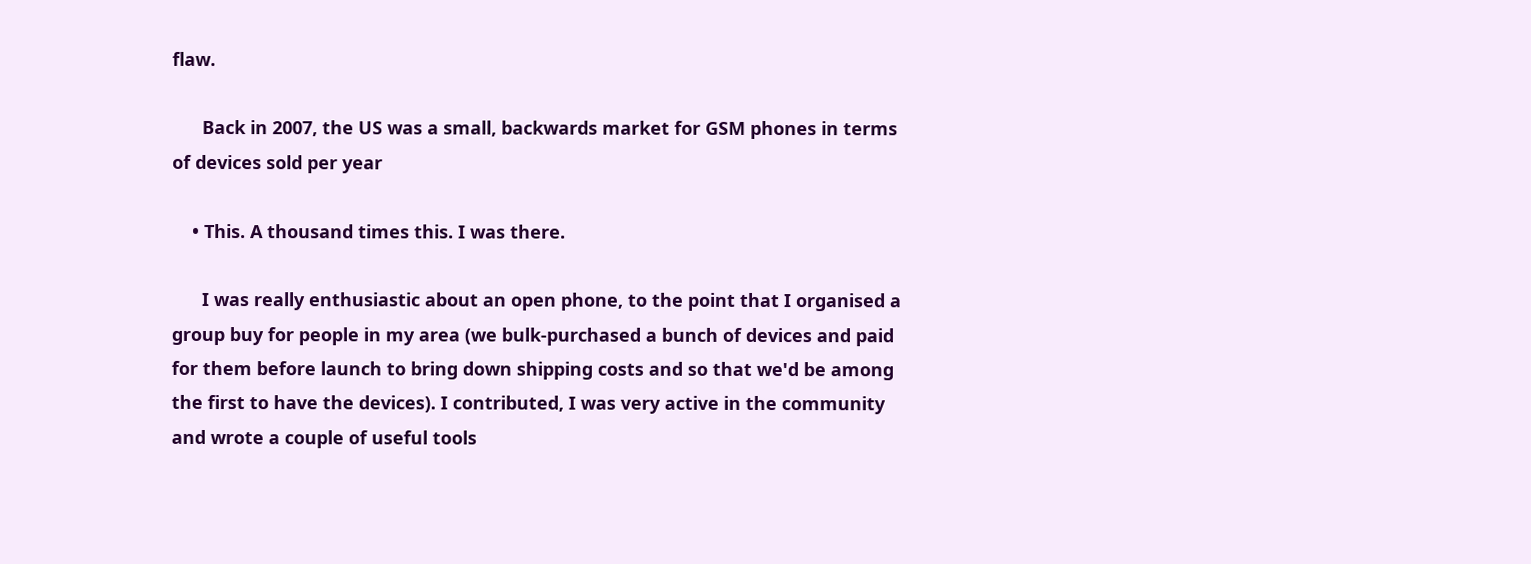flaw.

      Back in 2007, the US was a small, backwards market for GSM phones in terms of devices sold per year

    • This. A thousand times this. I was there.

      I was really enthusiastic about an open phone, to the point that I organised a group buy for people in my area (we bulk-purchased a bunch of devices and paid for them before launch to bring down shipping costs and so that we'd be among the first to have the devices). I contributed, I was very active in the community and wrote a couple of useful tools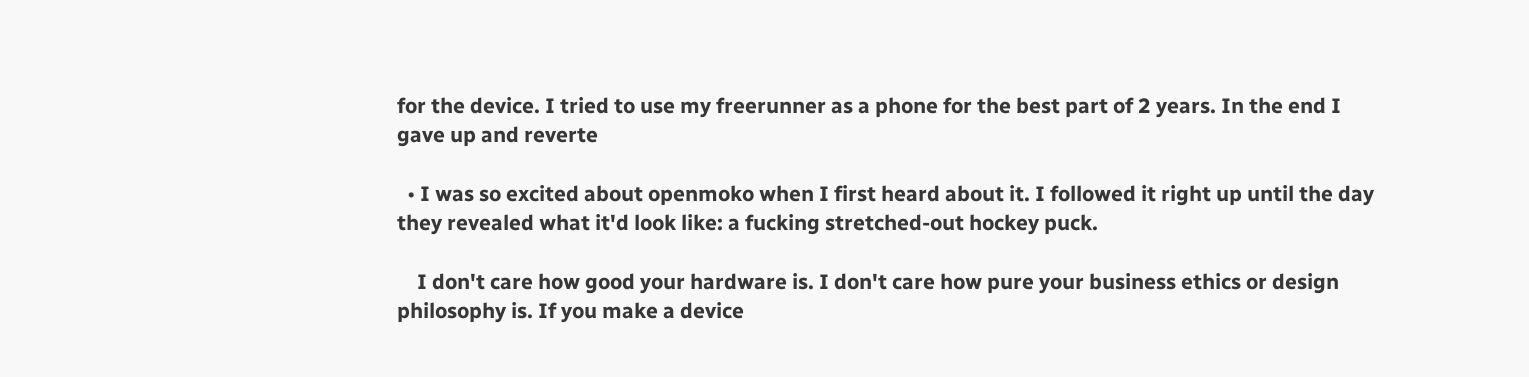for the device. I tried to use my freerunner as a phone for the best part of 2 years. In the end I gave up and reverte

  • I was so excited about openmoko when I first heard about it. I followed it right up until the day they revealed what it'd look like: a fucking stretched-out hockey puck.

    I don't care how good your hardware is. I don't care how pure your business ethics or design philosophy is. If you make a device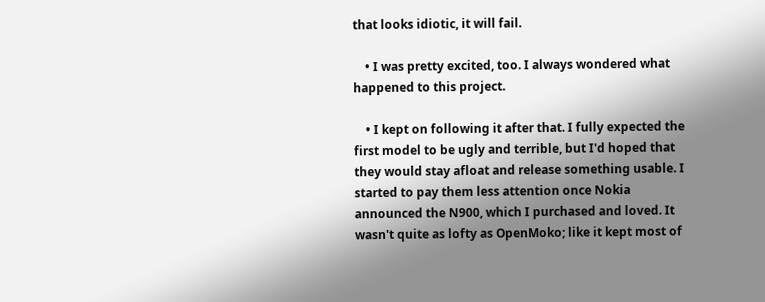that looks idiotic, it will fail.

    • I was pretty excited, too. I always wondered what happened to this project.

    • I kept on following it after that. I fully expected the first model to be ugly and terrible, but I'd hoped that they would stay afloat and release something usable. I started to pay them less attention once Nokia announced the N900, which I purchased and loved. It wasn't quite as lofty as OpenMoko; like it kept most of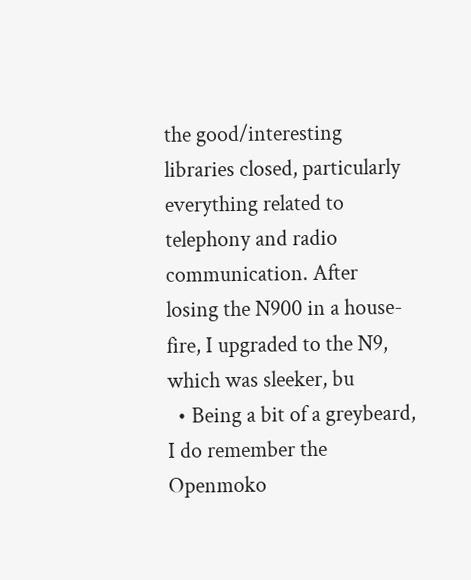the good/interesting libraries closed, particularly everything related to telephony and radio communication. After losing the N900 in a house-fire, I upgraded to the N9, which was sleeker, bu
  • Being a bit of a greybeard, I do remember the Openmoko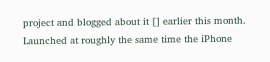project and blogged about it [] earlier this month. Launched at roughly the same time the iPhone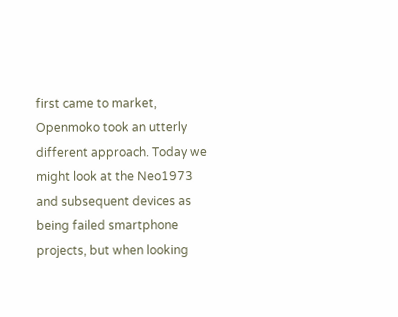first came to market, Openmoko took an utterly different approach. Today we might look at the Neo1973 and subsequent devices as being failed smartphone projects, but when looking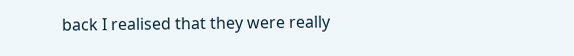back I realised that they were really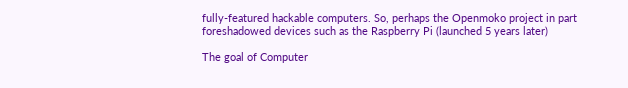fully-featured hackable computers. So, perhaps the Openmoko project in part foreshadowed devices such as the Raspberry Pi (launched 5 years later)

The goal of Computer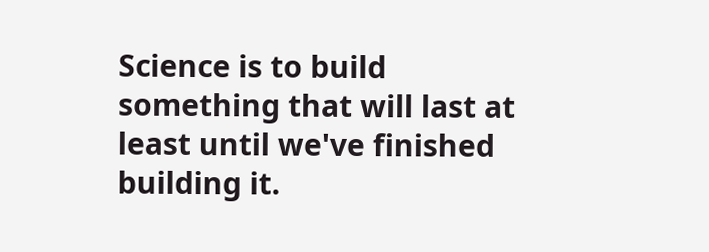Science is to build something that will last at least until we've finished building it.